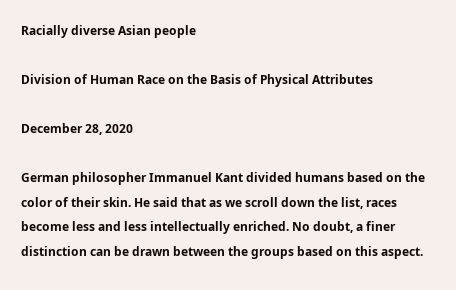Racially diverse Asian people

Division of Human Race on the Basis of Physical Attributes

December 28, 2020

German philosopher Immanuel Kant divided humans based on the color of their skin. He said that as we scroll down the list, races become less and less intellectually enriched. No doubt, a finer distinction can be drawn between the groups based on this aspect.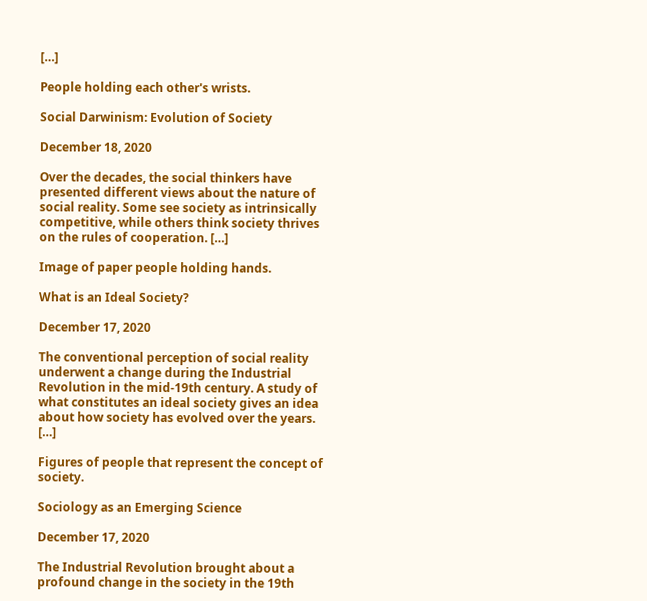[…]

People holding each other's wrists.

Social Darwinism: Evolution of Society

December 18, 2020

Over the decades, the social thinkers have presented different views about the nature of social reality. Some see society as intrinsically competitive, while others think society thrives on the rules of cooperation. […]

Image of paper people holding hands.

What is an Ideal Society?

December 17, 2020

The conventional perception of social reality underwent a change during the Industrial Revolution in the mid-19th century. A study of what constitutes an ideal society gives an idea about how society has evolved over the years. […]

Figures of people that represent the concept of society.

Sociology as an Emerging Science

December 17, 2020

The Industrial Revolution brought about a profound change in the society in the 19th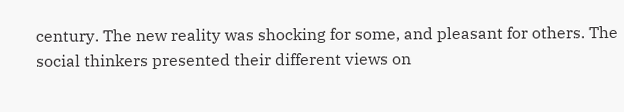century. The new reality was shocking for some, and pleasant for others. The social thinkers presented their different views on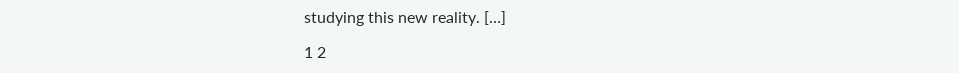studying this new reality. […]

1 2